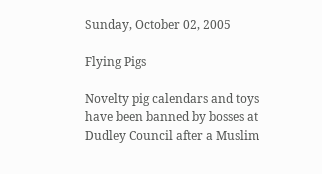Sunday, October 02, 2005

Flying Pigs

Novelty pig calendars and toys have been banned by bosses at Dudley Council after a Muslim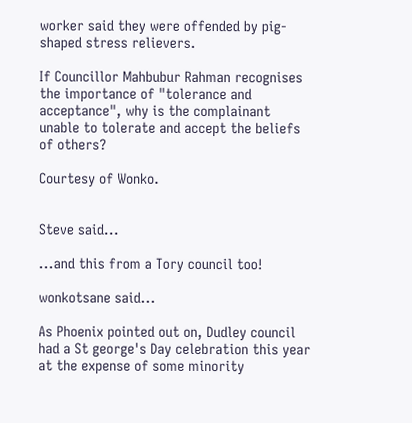worker said they were offended by pig-shaped stress relievers.

If Councillor Mahbubur Rahman recognises the importance of "tolerance and acceptance", why is the complainant unable to tolerate and accept the beliefs of others?

Courtesy of Wonko.


Steve said...

...and this from a Tory council too!

wonkotsane said...

As Phoenix pointed out on, Dudley council had a St george's Day celebration this year at the expense of some minority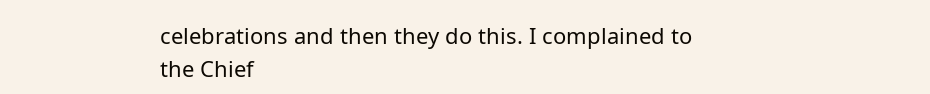celebrations and then they do this. I complained to the Chief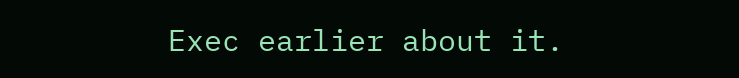Exec earlier about it.